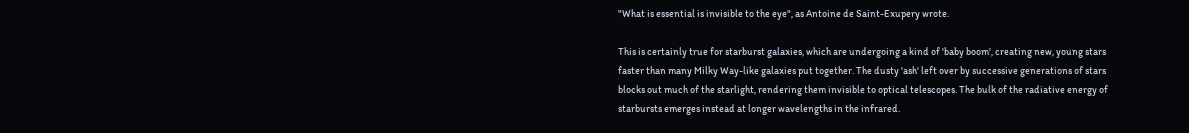"What is essential is invisible to the eye", as Antoine de Saint-Exupery wrote.

This is certainly true for starburst galaxies, which are undergoing a kind of 'baby boom', creating new, young stars faster than many Milky Way-like galaxies put together. The dusty 'ash' left over by successive generations of stars blocks out much of the starlight, rendering them invisible to optical telescopes. The bulk of the radiative energy of starbursts emerges instead at longer wavelengths in the infrared.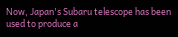Now, Japan's Subaru telescope has been used to produce a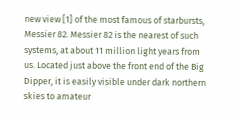new view [1] of the most famous of starbursts, Messier 82. Messier 82 is the nearest of such systems, at about 11 million light years from us. Located just above the front end of the Big Dipper, it is easily visible under dark northern skies to amateur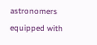astronomers equipped with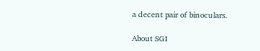a decent pair of binoculars.

About SGI